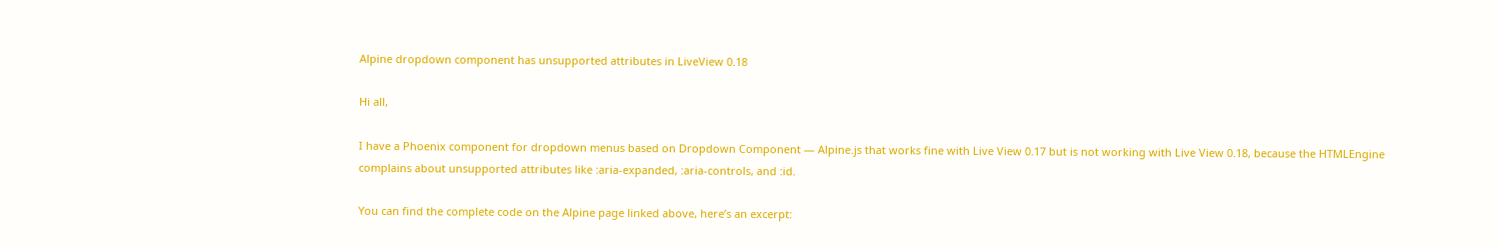Alpine dropdown component has unsupported attributes in LiveView 0.18

Hi all,

I have a Phoenix component for dropdown menus based on Dropdown Component — Alpine.js that works fine with Live View 0.17 but is not working with Live View 0.18, because the HTMLEngine complains about unsupported attributes like :aria-expanded, :aria-controls, and :id.

You can find the complete code on the Alpine page linked above, here’s an excerpt: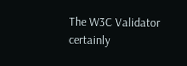The W3C Validator certainly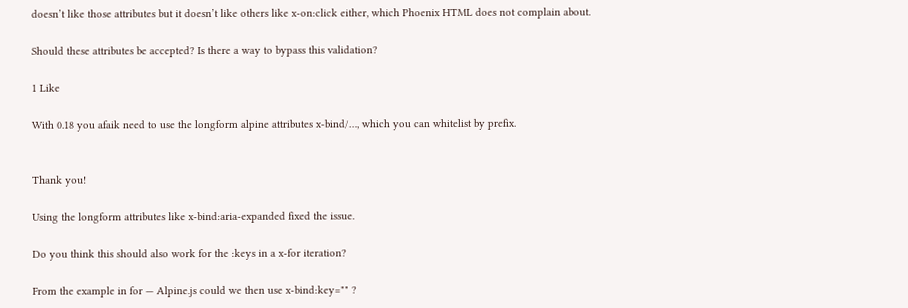doesn’t like those attributes but it doesn’t like others like x-on:click either, which Phoenix HTML does not complain about.

Should these attributes be accepted? Is there a way to bypass this validation?

1 Like

With 0.18 you afaik need to use the longform alpine attributes x-bind/…, which you can whitelist by prefix.


Thank you!

Using the longform attributes like x-bind:aria-expanded fixed the issue.

Do you think this should also work for the :keys in a x-for iteration?

From the example in for — Alpine.js could we then use x-bind:key="" ?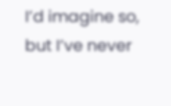I’d imagine so, but I’ve never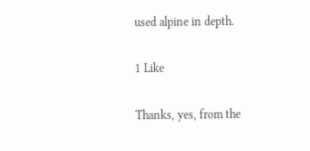used alpine in depth.

1 Like

Thanks, yes, from the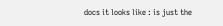docs it looks like : is just the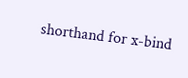shorthand for x-bind